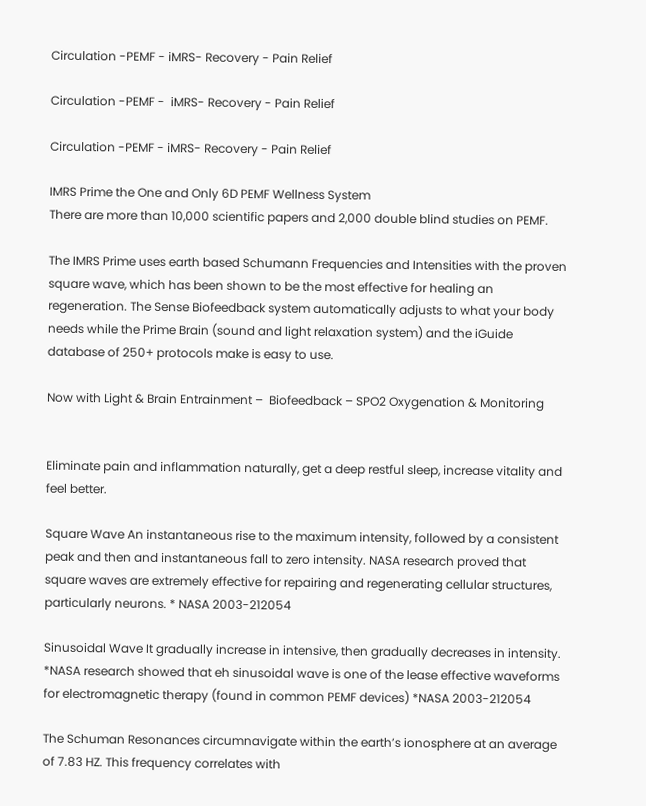Circulation -PEMF - iMRS- Recovery - Pain Relief

Circulation -PEMF -  iMRS- Recovery - Pain Relief

Circulation -PEMF - iMRS- Recovery - Pain Relief

IMRS Prime the One and Only 6D PEMF Wellness System
There are more than 10,000 scientific papers and 2,000 double blind studies on PEMF.

The IMRS Prime uses earth based Schumann Frequencies and Intensities with the proven square wave, which has been shown to be the most effective for healing an regeneration. The Sense Biofeedback system automatically adjusts to what your body needs while the Prime Brain (sound and light relaxation system) and the iGuide database of 250+ protocols make is easy to use.

Now with Light & Brain Entrainment –  Biofeedback – SPO2 Oxygenation & Monitoring


Eliminate pain and inflammation naturally, get a deep restful sleep, increase vitality and feel better.

Square Wave An instantaneous rise to the maximum intensity, followed by a consistent peak and then and instantaneous fall to zero intensity. NASA research proved that square waves are extremely effective for repairing and regenerating cellular structures, particularly neurons. * NASA 2003-212054

Sinusoidal Wave It gradually increase in intensive, then gradually decreases in intensity. *NASA research showed that eh sinusoidal wave is one of the lease effective waveforms for electromagnetic therapy (found in common PEMF devices) *NASA 2003-212054

The Schuman Resonances circumnavigate within the earth’s ionosphere at an average of 7.83 HZ. This frequency correlates with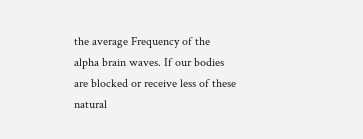the average Frequency of the alpha brain waves. If our bodies are blocked or receive less of these natural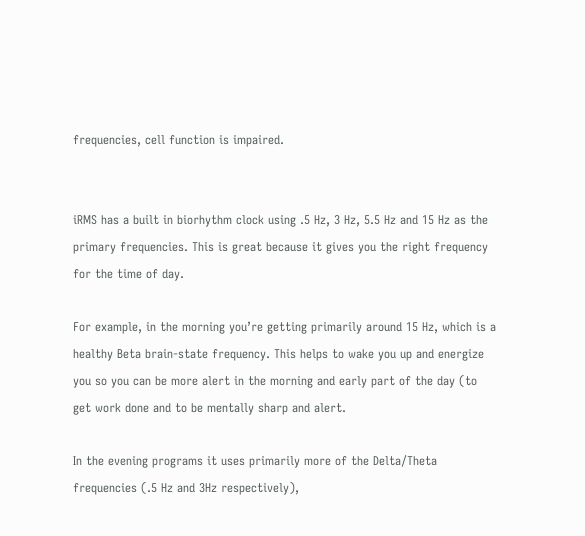frequencies, cell function is impaired.


iRMS has a built in biorhythm clock using .5 Hz, 3 Hz, 5.5 Hz and 15 Hz as the primary frequencies. This is great because it gives you the right frequency for the time of day.

For example, in the morning you’re getting primarily around 15 Hz, which is a healthy Beta brain-state frequency. This helps to wake you up and energize you so you can be more alert in the morning and early part of the day (to get work done and to be mentally sharp and alert.

In the evening programs it uses primarily more of the Delta/Theta frequencies (.5 Hz and 3Hz respectively),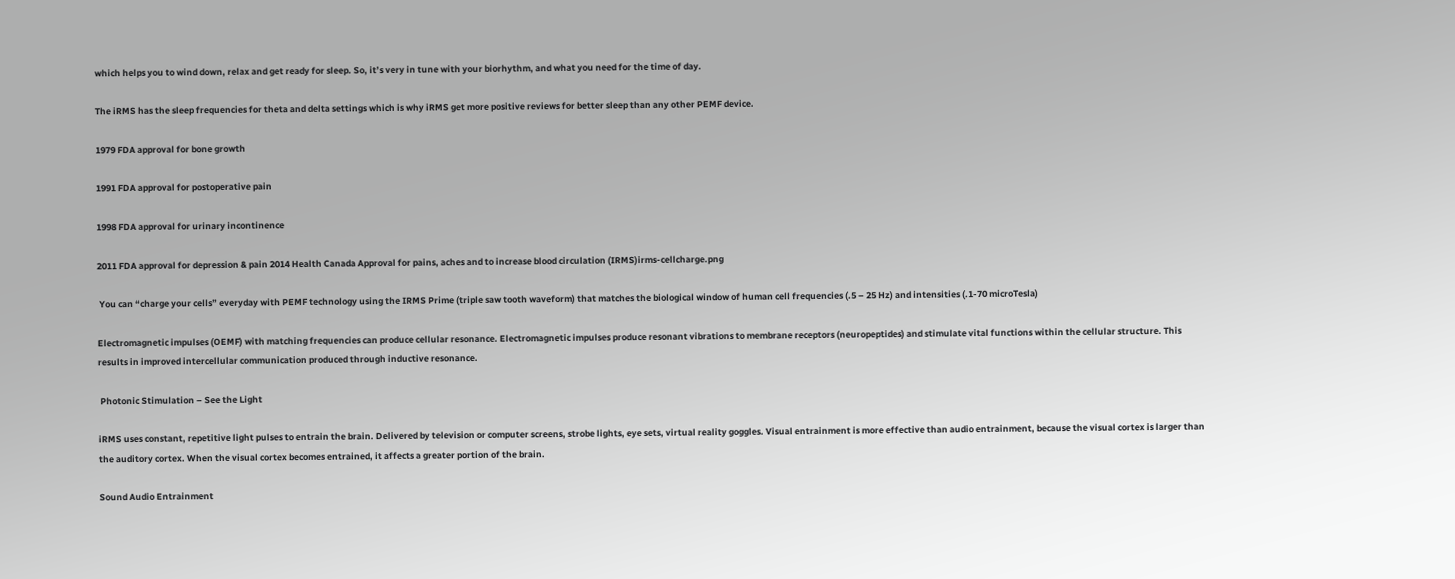which helps you to wind down, relax and get ready for sleep. So, it’s very in tune with your biorhythm, and what you need for the time of day.

The iRMS has the sleep frequencies for theta and delta settings which is why iRMS get more positive reviews for better sleep than any other PEMF device.

1979 FDA approval for bone growth

1991 FDA approval for postoperative pain

1998 FDA approval for urinary incontinence

2011 FDA approval for depression & pain 2014 Health Canada Approval for pains, aches and to increase blood circulation (IRMS)irms-cellcharge.png

 You can “charge your cells” everyday with PEMF technology using the IRMS Prime (triple saw tooth waveform) that matches the biological window of human cell frequencies (.5 – 25 Hz) and intensities (.1-70 microTesla)

Electromagnetic impulses (OEMF) with matching frequencies can produce cellular resonance. Electromagnetic impulses produce resonant vibrations to membrane receptors (neuropeptides) and stimulate vital functions within the cellular structure. This results in improved intercellular communication produced through inductive resonance.

 Photonic Stimulation – See the Light

iRMS uses constant, repetitive light pulses to entrain the brain. Delivered by television or computer screens, strobe lights, eye sets, virtual reality goggles. Visual entrainment is more effective than audio entrainment, because the visual cortex is larger than the auditory cortex. When the visual cortex becomes entrained, it affects a greater portion of the brain.

Sound Audio Entrainment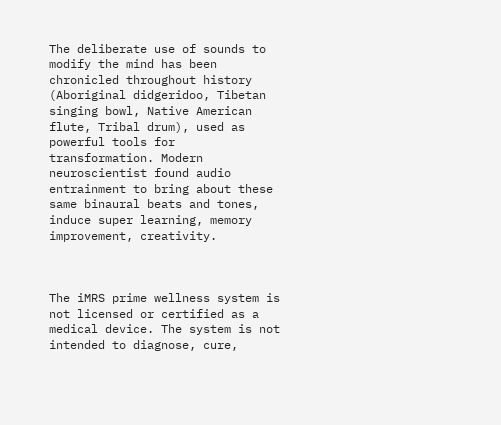The deliberate use of sounds to modify the mind has been chronicled throughout history (Aboriginal didgeridoo, Tibetan singing bowl, Native American flute, Tribal drum), used as powerful tools for transformation. Modern neuroscientist found audio entrainment to bring about these same binaural beats and tones, induce super learning, memory improvement, creativity.



The iMRS prime wellness system is not licensed or certified as a medical device. The system is not intended to diagnose, cure,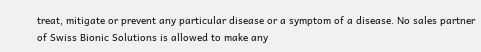treat, mitigate or prevent any particular disease or a symptom of a disease. No sales partner of Swiss Bionic Solutions is allowed to make any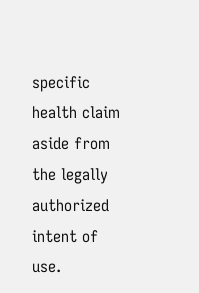specific health claim aside from the legally authorized intent of use.